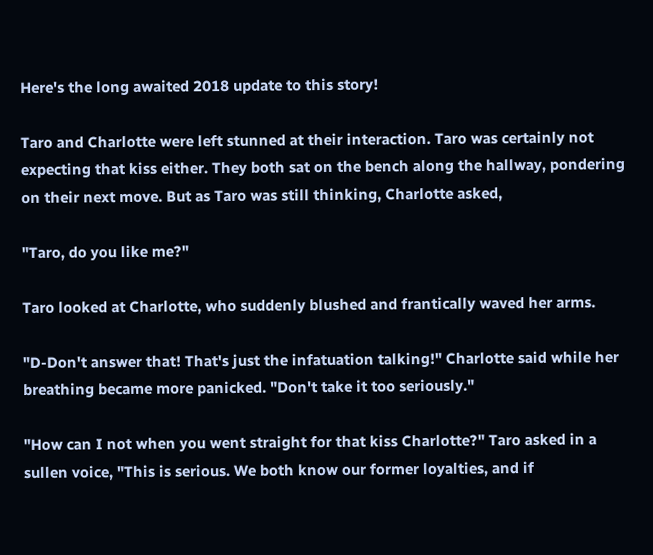Here's the long awaited 2018 update to this story!

Taro and Charlotte were left stunned at their interaction. Taro was certainly not expecting that kiss either. They both sat on the bench along the hallway, pondering on their next move. But as Taro was still thinking, Charlotte asked,

"Taro, do you like me?"

Taro looked at Charlotte, who suddenly blushed and frantically waved her arms.

"D-Don't answer that! That's just the infatuation talking!" Charlotte said while her breathing became more panicked. "Don't take it too seriously."

"How can I not when you went straight for that kiss Charlotte?" Taro asked in a sullen voice, "This is serious. We both know our former loyalties, and if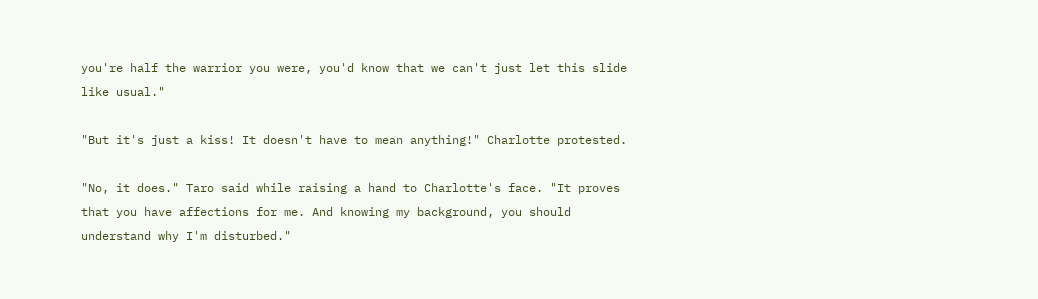you're half the warrior you were, you'd know that we can't just let this slide like usual."

"But it's just a kiss! It doesn't have to mean anything!" Charlotte protested.

"No, it does." Taro said while raising a hand to Charlotte's face. "It proves that you have affections for me. And knowing my background, you should understand why I'm disturbed."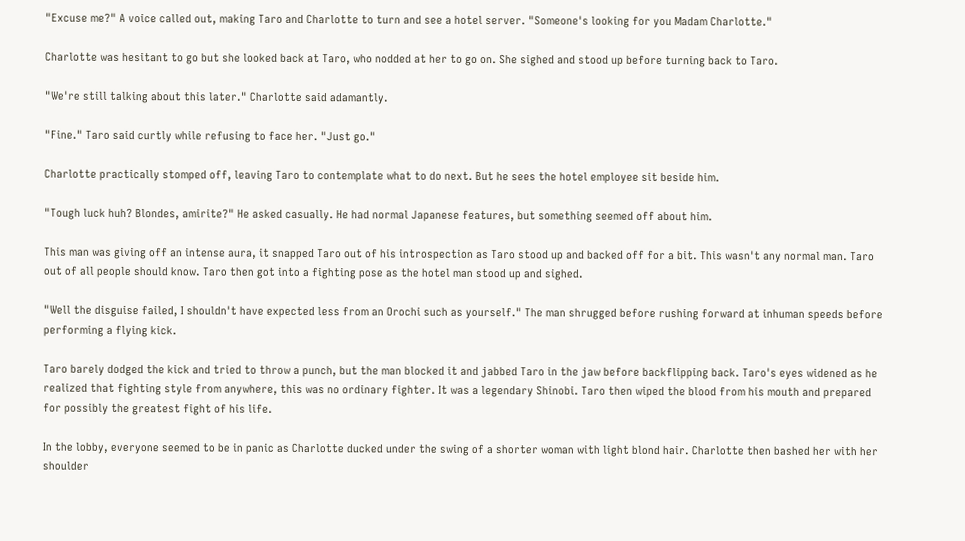"Excuse me?" A voice called out, making Taro and Charlotte to turn and see a hotel server. "Someone's looking for you Madam Charlotte."

Charlotte was hesitant to go but she looked back at Taro, who nodded at her to go on. She sighed and stood up before turning back to Taro.

"We're still talking about this later." Charlotte said adamantly.

"Fine." Taro said curtly while refusing to face her. "Just go."

Charlotte practically stomped off, leaving Taro to contemplate what to do next. But he sees the hotel employee sit beside him.

"Tough luck huh? Blondes, amirite?" He asked casually. He had normal Japanese features, but something seemed off about him.

This man was giving off an intense aura, it snapped Taro out of his introspection as Taro stood up and backed off for a bit. This wasn't any normal man. Taro out of all people should know. Taro then got into a fighting pose as the hotel man stood up and sighed.

"Well the disguise failed, I shouldn't have expected less from an Orochi such as yourself." The man shrugged before rushing forward at inhuman speeds before performing a flying kick.

Taro barely dodged the kick and tried to throw a punch, but the man blocked it and jabbed Taro in the jaw before backflipping back. Taro's eyes widened as he realized that fighting style from anywhere, this was no ordinary fighter. It was a legendary Shinobi. Taro then wiped the blood from his mouth and prepared for possibly the greatest fight of his life.

In the lobby, everyone seemed to be in panic as Charlotte ducked under the swing of a shorter woman with light blond hair. Charlotte then bashed her with her shoulder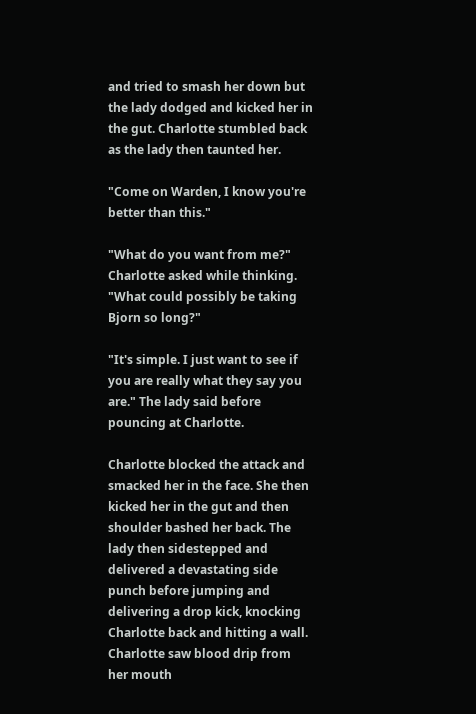and tried to smash her down but the lady dodged and kicked her in the gut. Charlotte stumbled back as the lady then taunted her.

"Come on Warden, I know you're better than this."

"What do you want from me?" Charlotte asked while thinking. "What could possibly be taking Bjorn so long?"

"It's simple. I just want to see if you are really what they say you are." The lady said before pouncing at Charlotte.

Charlotte blocked the attack and smacked her in the face. She then kicked her in the gut and then shoulder bashed her back. The lady then sidestepped and delivered a devastating side punch before jumping and delivering a drop kick, knocking Charlotte back and hitting a wall. Charlotte saw blood drip from her mouth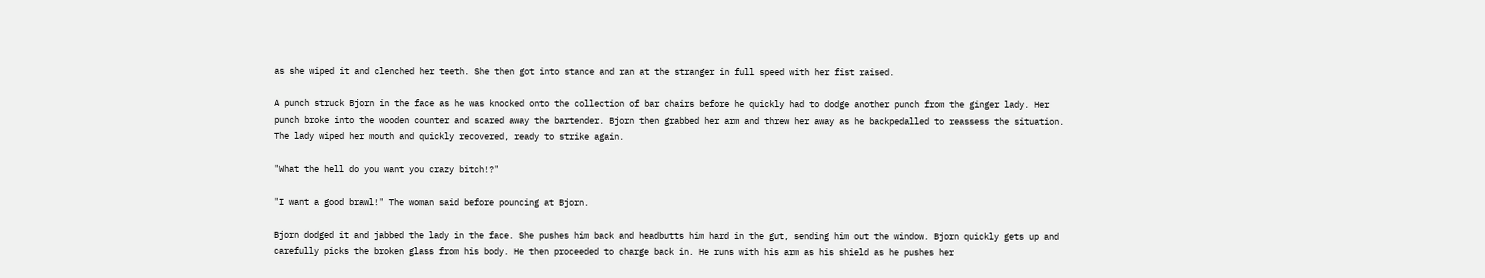as she wiped it and clenched her teeth. She then got into stance and ran at the stranger in full speed with her fist raised.

A punch struck Bjorn in the face as he was knocked onto the collection of bar chairs before he quickly had to dodge another punch from the ginger lady. Her punch broke into the wooden counter and scared away the bartender. Bjorn then grabbed her arm and threw her away as he backpedalled to reassess the situation. The lady wiped her mouth and quickly recovered, ready to strike again.

"What the hell do you want you crazy bitch!?"

"I want a good brawl!" The woman said before pouncing at Bjorn.

Bjorn dodged it and jabbed the lady in the face. She pushes him back and headbutts him hard in the gut, sending him out the window. Bjorn quickly gets up and carefully picks the broken glass from his body. He then proceeded to charge back in. He runs with his arm as his shield as he pushes her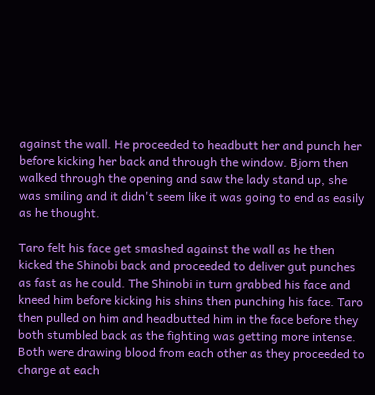against the wall. He proceeded to headbutt her and punch her before kicking her back and through the window. Bjorn then walked through the opening and saw the lady stand up, she was smiling and it didn't seem like it was going to end as easily as he thought.

Taro felt his face get smashed against the wall as he then kicked the Shinobi back and proceeded to deliver gut punches as fast as he could. The Shinobi in turn grabbed his face and kneed him before kicking his shins then punching his face. Taro then pulled on him and headbutted him in the face before they both stumbled back as the fighting was getting more intense. Both were drawing blood from each other as they proceeded to charge at each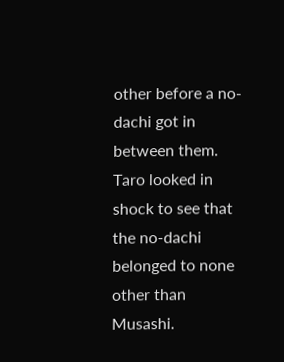other before a no-dachi got in between them. Taro looked in shock to see that the no-dachi belonged to none other than Musashi.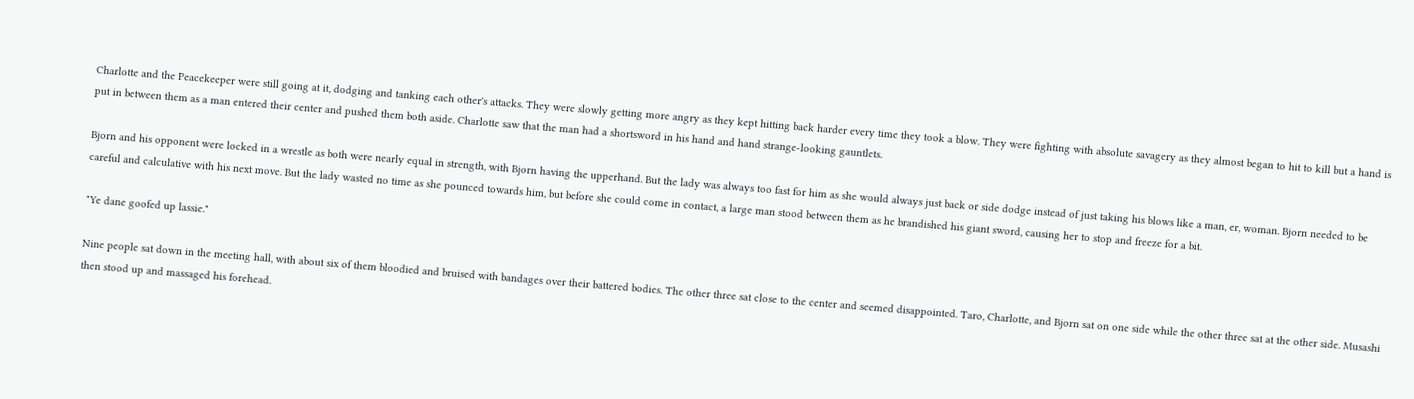Charlotte and the Peacekeeper were still going at it, dodging and tanking each other's attacks. They were slowly getting more angry as they kept hitting back harder every time they took a blow. They were fighting with absolute savagery as they almost began to hit to kill but a hand is put in between them as a man entered their center and pushed them both aside. Charlotte saw that the man had a shortsword in his hand and hand strange-looking gauntlets.

Bjorn and his opponent were locked in a wrestle as both were nearly equal in strength, with Bjorn having the upperhand. But the lady was always too fast for him as she would always just back or side dodge instead of just taking his blows like a man, er, woman. Bjorn needed to be careful and calculative with his next move. But the lady wasted no time as she pounced towards him, but before she could come in contact, a large man stood between them as he brandished his giant sword, causing her to stop and freeze for a bit.

"Ye dane goofed up lassie."

Nine people sat down in the meeting hall, with about six of them bloodied and bruised with bandages over their battered bodies. The other three sat close to the center and seemed disappointed. Taro, Charlotte, and Bjorn sat on one side while the other three sat at the other side. Musashi then stood up and massaged his forehead.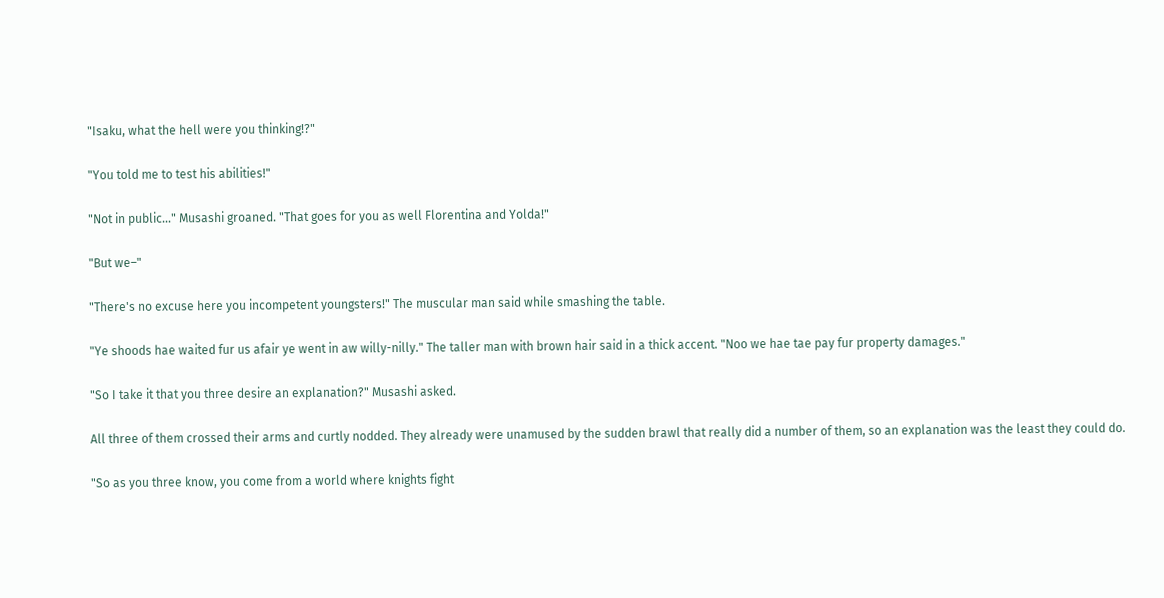"Isaku, what the hell were you thinking!?"

"You told me to test his abilities!"

"Not in public…" Musashi groaned. "That goes for you as well Florentina and Yolda!"

"But we–"

"There's no excuse here you incompetent youngsters!" The muscular man said while smashing the table.

"Ye shoods hae waited fur us afair ye went in aw willy-nilly." The taller man with brown hair said in a thick accent. "Noo we hae tae pay fur property damages."

"So I take it that you three desire an explanation?" Musashi asked.

All three of them crossed their arms and curtly nodded. They already were unamused by the sudden brawl that really did a number of them, so an explanation was the least they could do.

"So as you three know, you come from a world where knights fight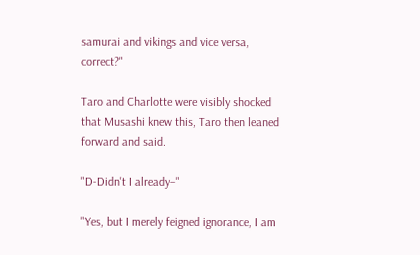samurai and vikings and vice versa, correct?"

Taro and Charlotte were visibly shocked that Musashi knew this, Taro then leaned forward and said.

"D-Didn't I already–"

"Yes, but I merely feigned ignorance, I am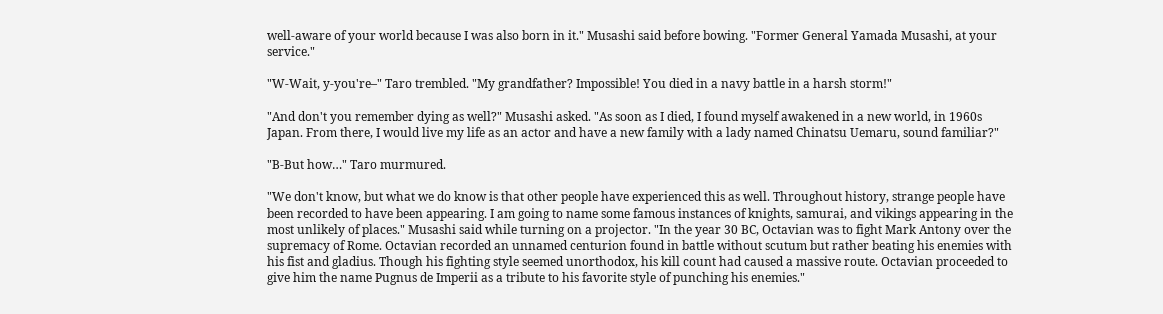well-aware of your world because I was also born in it." Musashi said before bowing. "Former General Yamada Musashi, at your service."

"W-Wait, y-you're–" Taro trembled. "My grandfather? Impossible! You died in a navy battle in a harsh storm!"

"And don't you remember dying as well?" Musashi asked. "As soon as I died, I found myself awakened in a new world, in 1960s Japan. From there, I would live my life as an actor and have a new family with a lady named Chinatsu Uemaru, sound familiar?"

"B-But how…" Taro murmured.

"We don't know, but what we do know is that other people have experienced this as well. Throughout history, strange people have been recorded to have been appearing. I am going to name some famous instances of knights, samurai, and vikings appearing in the most unlikely of places." Musashi said while turning on a projector. "In the year 30 BC, Octavian was to fight Mark Antony over the supremacy of Rome. Octavian recorded an unnamed centurion found in battle without scutum but rather beating his enemies with his fist and gladius. Though his fighting style seemed unorthodox, his kill count had caused a massive route. Octavian proceeded to give him the name Pugnus de Imperii as a tribute to his favorite style of punching his enemies."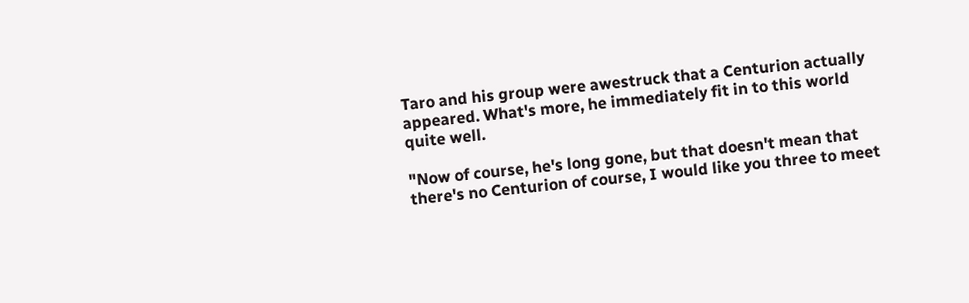Taro and his group were awestruck that a Centurion actually appeared. What's more, he immediately fit in to this world quite well.

"Now of course, he's long gone, but that doesn't mean that there's no Centurion of course, I would like you three to meet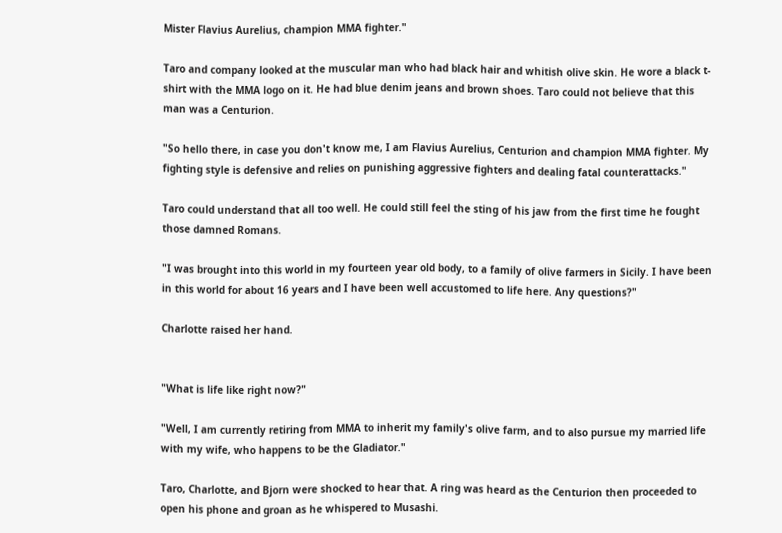Mister Flavius Aurelius, champion MMA fighter."

Taro and company looked at the muscular man who had black hair and whitish olive skin. He wore a black t-shirt with the MMA logo on it. He had blue denim jeans and brown shoes. Taro could not believe that this man was a Centurion.

"So hello there, in case you don't know me, I am Flavius Aurelius, Centurion and champion MMA fighter. My fighting style is defensive and relies on punishing aggressive fighters and dealing fatal counterattacks."

Taro could understand that all too well. He could still feel the sting of his jaw from the first time he fought those damned Romans.

"I was brought into this world in my fourteen year old body, to a family of olive farmers in Sicily. I have been in this world for about 16 years and I have been well accustomed to life here. Any questions?"

Charlotte raised her hand.


"What is life like right now?"

"Well, I am currently retiring from MMA to inherit my family's olive farm, and to also pursue my married life with my wife, who happens to be the Gladiator."

Taro, Charlotte, and Bjorn were shocked to hear that. A ring was heard as the Centurion then proceeded to open his phone and groan as he whispered to Musashi.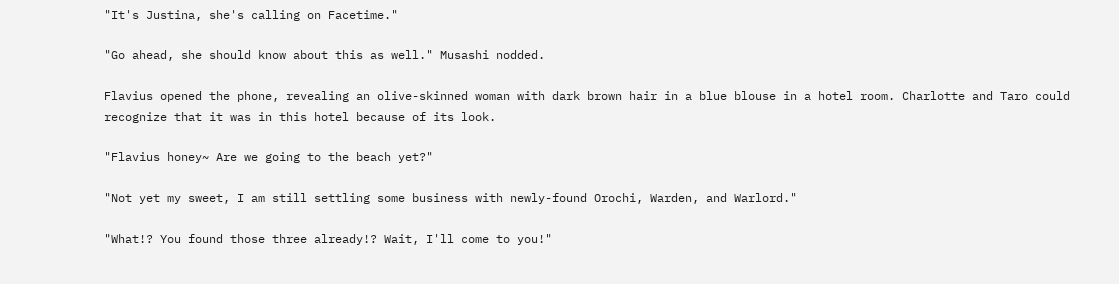"It's Justina, she's calling on Facetime."

"Go ahead, she should know about this as well." Musashi nodded.

Flavius opened the phone, revealing an olive-skinned woman with dark brown hair in a blue blouse in a hotel room. Charlotte and Taro could recognize that it was in this hotel because of its look.

"Flavius honey~ Are we going to the beach yet?"

"Not yet my sweet, I am still settling some business with newly-found Orochi, Warden, and Warlord."

"What!? You found those three already!? Wait, I'll come to you!"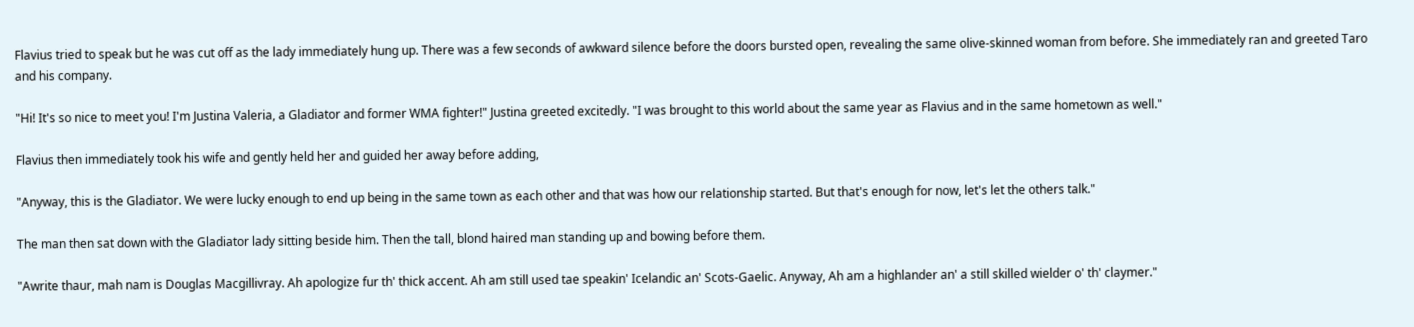Flavius tried to speak but he was cut off as the lady immediately hung up. There was a few seconds of awkward silence before the doors bursted open, revealing the same olive-skinned woman from before. She immediately ran and greeted Taro and his company.

"Hi! It's so nice to meet you! I'm Justina Valeria, a Gladiator and former WMA fighter!" Justina greeted excitedly. "I was brought to this world about the same year as Flavius and in the same hometown as well."

Flavius then immediately took his wife and gently held her and guided her away before adding,

"Anyway, this is the Gladiator. We were lucky enough to end up being in the same town as each other and that was how our relationship started. But that's enough for now, let's let the others talk."

The man then sat down with the Gladiator lady sitting beside him. Then the tall, blond haired man standing up and bowing before them.

"Awrite thaur, mah nam is Douglas Macgillivray. Ah apologize fur th' thick accent. Ah am still used tae speakin' Icelandic an' Scots-Gaelic. Anyway, Ah am a highlander an' a still skilled wielder o' th' claymer."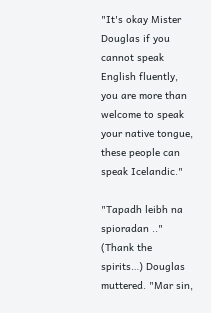"It's okay Mister Douglas if you cannot speak English fluently, you are more than welcome to speak your native tongue, these people can speak Icelandic."

"Tapadh leibh na spioradan .." (Thank the spirits…) Douglas muttered. "Mar sin,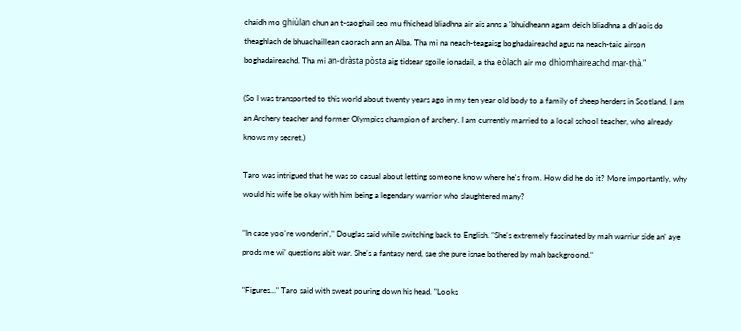chaidh mo ghiùlan chun an t-saoghail seo mu fhichead bliadhna air ais anns a 'bhuidheann agam deich bliadhna a dh'aois do theaghlach de bhuachaillean caorach ann an Alba. Tha mi na neach-teagaisg boghadaireachd agus na neach-taic airson boghadaireachd. Tha mi an-dràsta pòsta aig tidsear sgoile ionadail, a tha eòlach air mo dhìomhaireachd mar-thà."

(So I was transported to this world about twenty years ago in my ten year old body to a family of sheep herders in Scotland. I am an Archery teacher and former Olympics champion of archery. I am currently married to a local school teacher, who already knows my secret.)

Taro was intrigued that he was so casual about letting someone know where he's from. How did he do it? More importantly, why would his wife be okay with him being a legendary warrior who slaughtered many?

"In case yoo're wonderin'," Douglas said while switching back to English. "She's extremely fascinated by mah warriur side an' aye prods me wi' questions abit war. She's a fantasy nerd, sae she pure isnae bothered by mah backgroond."

"Figures…" Taro said with sweat pouring down his head. "Looks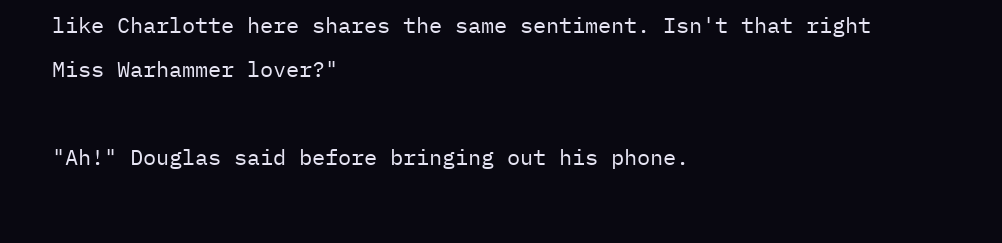like Charlotte here shares the same sentiment. Isn't that right Miss Warhammer lover?"

"Ah!" Douglas said before bringing out his phone.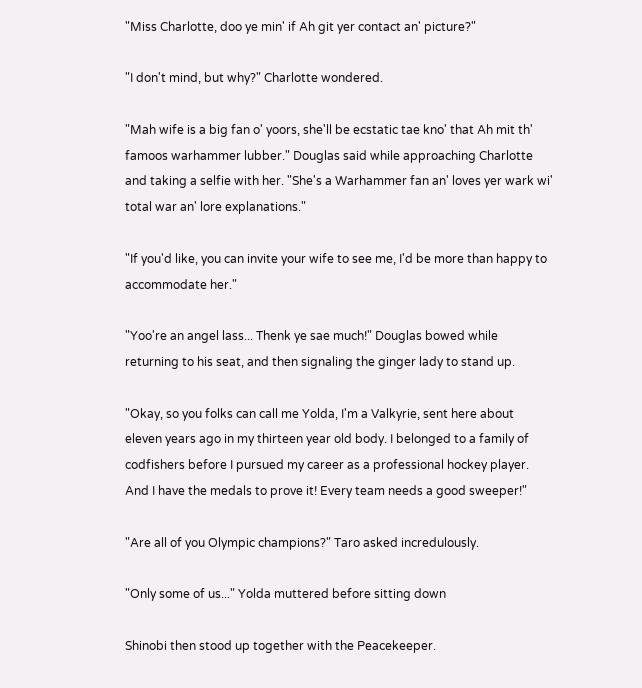"Miss Charlotte, doo ye min' if Ah git yer contact an' picture?"

"I don't mind, but why?" Charlotte wondered.

"Mah wife is a big fan o' yoors, she'll be ecstatic tae kno' that Ah mit th' famoos warhammer lubber." Douglas said while approaching Charlotte and taking a selfie with her. "She's a Warhammer fan an' loves yer wark wi' total war an' lore explanations."

"If you'd like, you can invite your wife to see me, I'd be more than happy to accommodate her."

"Yoo're an angel lass... Thenk ye sae much!" Douglas bowed while returning to his seat, and then signaling the ginger lady to stand up.

"Okay, so you folks can call me Yolda, I'm a Valkyrie, sent here about eleven years ago in my thirteen year old body. I belonged to a family of codfishers before I pursued my career as a professional hockey player. And I have the medals to prove it! Every team needs a good sweeper!"

"Are all of you Olympic champions?" Taro asked incredulously.

"Only some of us..." Yolda muttered before sitting down

Shinobi then stood up together with the Peacekeeper.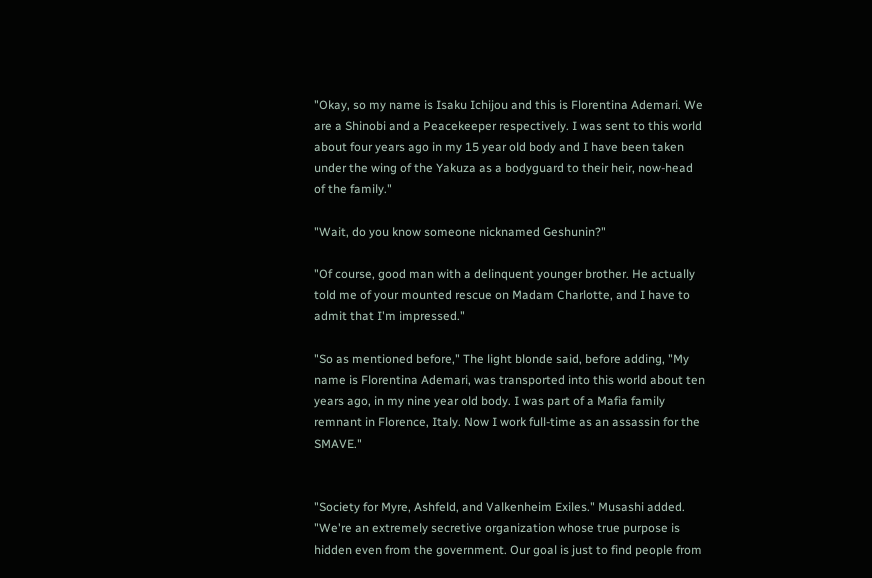"Okay, so my name is Isaku Ichijou and this is Florentina Ademari. We are a Shinobi and a Peacekeeper respectively. I was sent to this world about four years ago in my 15 year old body and I have been taken under the wing of the Yakuza as a bodyguard to their heir, now-head of the family."

"Wait, do you know someone nicknamed Geshunin?"

"Of course, good man with a delinquent younger brother. He actually told me of your mounted rescue on Madam Charlotte, and I have to admit that I'm impressed."

"So as mentioned before," The light blonde said, before adding, "My name is Florentina Ademari, was transported into this world about ten years ago, in my nine year old body. I was part of a Mafia family remnant in Florence, Italy. Now I work full-time as an assassin for the SMAVE."


"Society for Myre, Ashfeld, and Valkenheim Exiles." Musashi added. "We're an extremely secretive organization whose true purpose is hidden even from the government. Our goal is just to find people from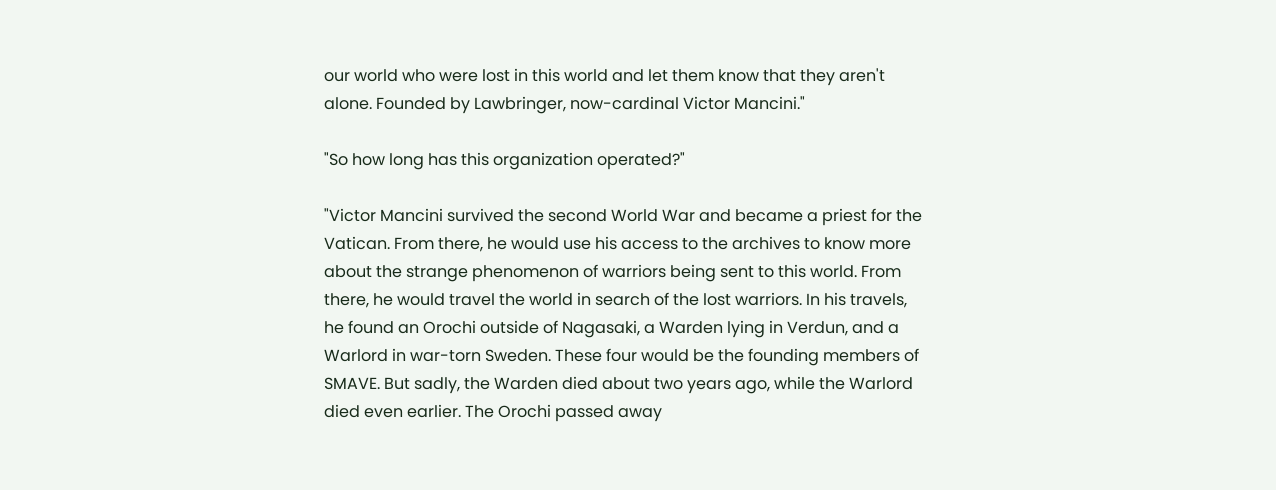our world who were lost in this world and let them know that they aren't alone. Founded by Lawbringer, now-cardinal Victor Mancini."

"So how long has this organization operated?"

"Victor Mancini survived the second World War and became a priest for the Vatican. From there, he would use his access to the archives to know more about the strange phenomenon of warriors being sent to this world. From there, he would travel the world in search of the lost warriors. In his travels, he found an Orochi outside of Nagasaki, a Warden lying in Verdun, and a Warlord in war-torn Sweden. These four would be the founding members of SMAVE. But sadly, the Warden died about two years ago, while the Warlord died even earlier. The Orochi passed away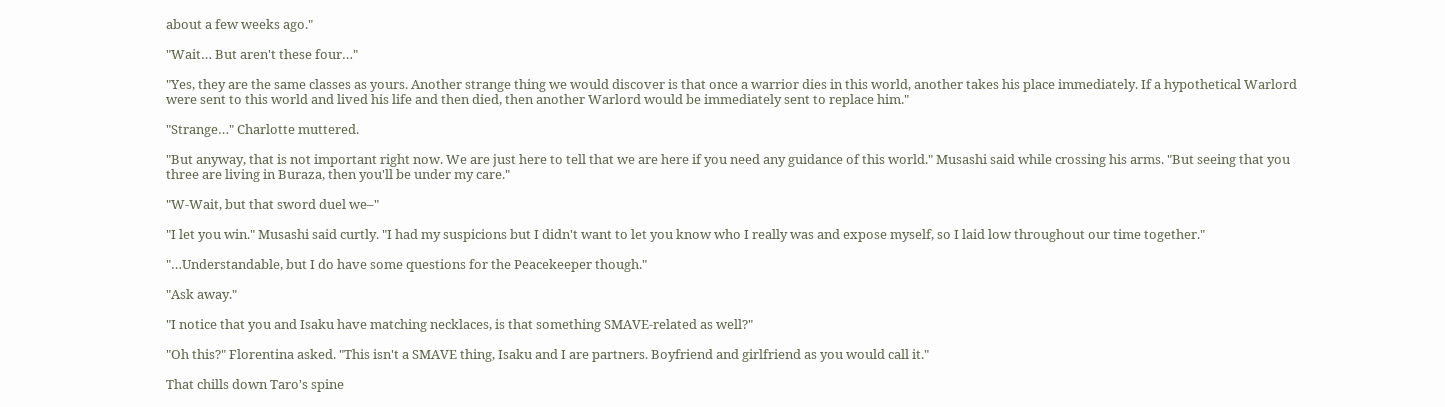about a few weeks ago."

"Wait… But aren't these four…"

"Yes, they are the same classes as yours. Another strange thing we would discover is that once a warrior dies in this world, another takes his place immediately. If a hypothetical Warlord were sent to this world and lived his life and then died, then another Warlord would be immediately sent to replace him."

"Strange…" Charlotte muttered.

"But anyway, that is not important right now. We are just here to tell that we are here if you need any guidance of this world." Musashi said while crossing his arms. "But seeing that you three are living in Buraza, then you'll be under my care."

"W-Wait, but that sword duel we–"

"I let you win." Musashi said curtly. "I had my suspicions but I didn't want to let you know who I really was and expose myself, so I laid low throughout our time together."

"…Understandable, but I do have some questions for the Peacekeeper though."

"Ask away."

"I notice that you and Isaku have matching necklaces, is that something SMAVE-related as well?"

"Oh this?" Florentina asked. "This isn't a SMAVE thing, Isaku and I are partners. Boyfriend and girlfriend as you would call it."

That chills down Taro's spine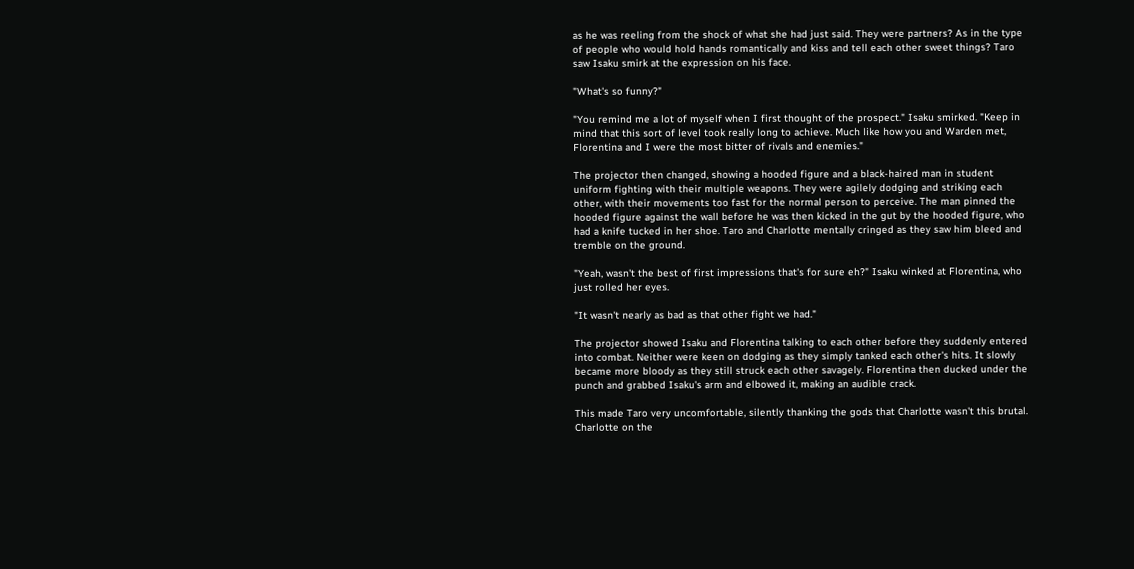as he was reeling from the shock of what she had just said. They were partners? As in the type of people who would hold hands romantically and kiss and tell each other sweet things? Taro saw Isaku smirk at the expression on his face.

"What's so funny?"

"You remind me a lot of myself when I first thought of the prospect." Isaku smirked. "Keep in mind that this sort of level took really long to achieve. Much like how you and Warden met, Florentina and I were the most bitter of rivals and enemies."

The projector then changed, showing a hooded figure and a black-haired man in student uniform fighting with their multiple weapons. They were agilely dodging and striking each other, with their movements too fast for the normal person to perceive. The man pinned the hooded figure against the wall before he was then kicked in the gut by the hooded figure, who had a knife tucked in her shoe. Taro and Charlotte mentally cringed as they saw him bleed and tremble on the ground.

"Yeah, wasn't the best of first impressions that's for sure eh?" Isaku winked at Florentina, who just rolled her eyes.

"It wasn't nearly as bad as that other fight we had."

The projector showed Isaku and Florentina talking to each other before they suddenly entered into combat. Neither were keen on dodging as they simply tanked each other's hits. It slowly became more bloody as they still struck each other savagely. Florentina then ducked under the punch and grabbed Isaku's arm and elbowed it, making an audible crack.

This made Taro very uncomfortable, silently thanking the gods that Charlotte wasn't this brutal. Charlotte on the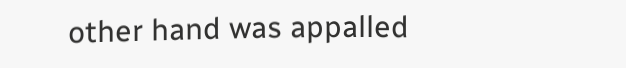other hand was appalled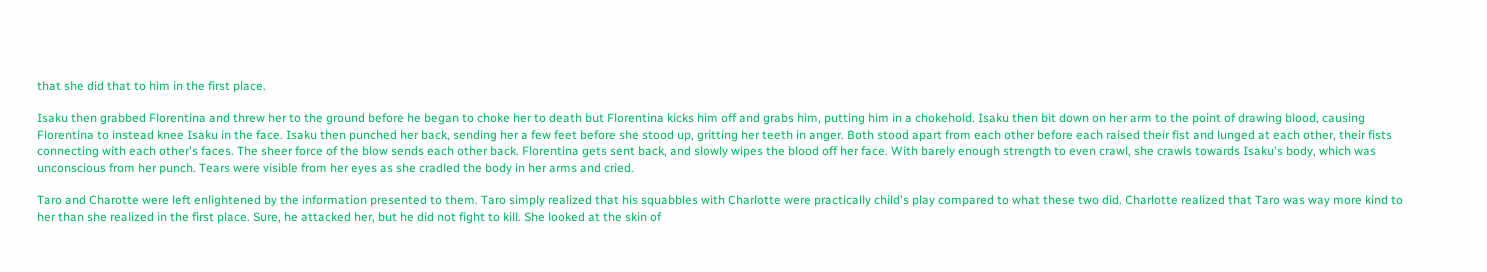that she did that to him in the first place.

Isaku then grabbed Florentina and threw her to the ground before he began to choke her to death but Florentina kicks him off and grabs him, putting him in a chokehold. Isaku then bit down on her arm to the point of drawing blood, causing Florentina to instead knee Isaku in the face. Isaku then punched her back, sending her a few feet before she stood up, gritting her teeth in anger. Both stood apart from each other before each raised their fist and lunged at each other, their fists connecting with each other's faces. The sheer force of the blow sends each other back. Florentina gets sent back, and slowly wipes the blood off her face. With barely enough strength to even crawl, she crawls towards Isaku's body, which was unconscious from her punch. Tears were visible from her eyes as she cradled the body in her arms and cried.

Taro and Charotte were left enlightened by the information presented to them. Taro simply realized that his squabbles with Charlotte were practically child's play compared to what these two did. Charlotte realized that Taro was way more kind to her than she realized in the first place. Sure, he attacked her, but he did not fight to kill. She looked at the skin of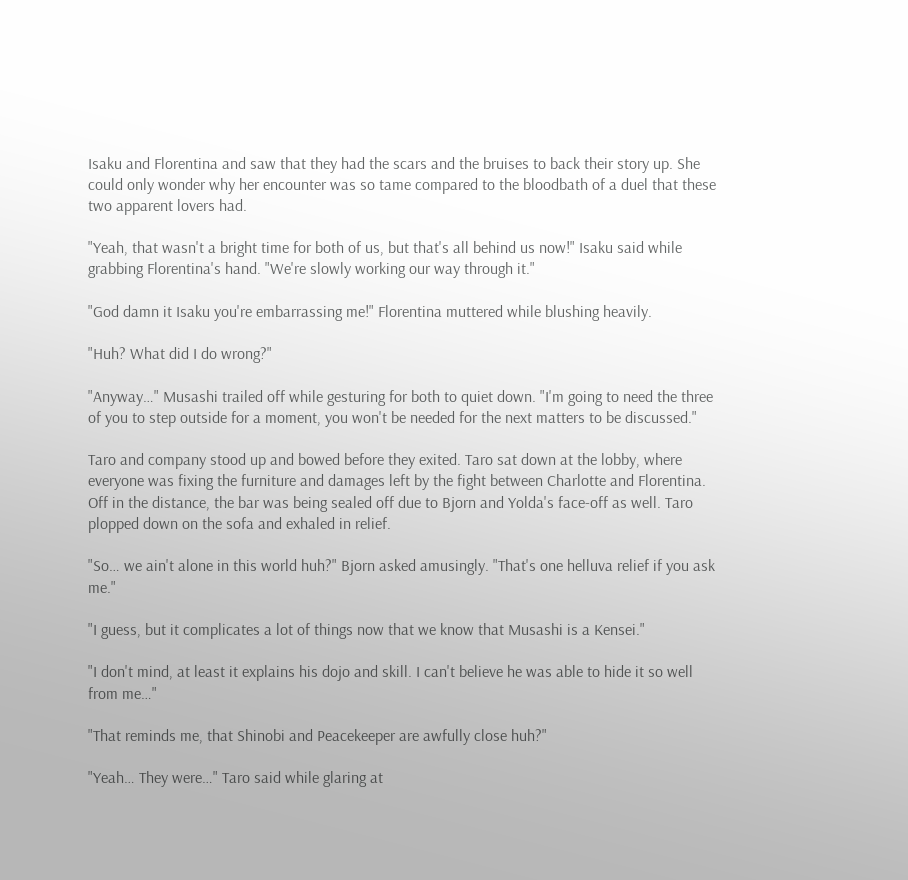Isaku and Florentina and saw that they had the scars and the bruises to back their story up. She could only wonder why her encounter was so tame compared to the bloodbath of a duel that these two apparent lovers had.

"Yeah, that wasn't a bright time for both of us, but that's all behind us now!" Isaku said while grabbing Florentina's hand. "We're slowly working our way through it."

"God damn it Isaku you're embarrassing me!" Florentina muttered while blushing heavily.

"Huh? What did I do wrong?"

"Anyway…" Musashi trailed off while gesturing for both to quiet down. "I'm going to need the three of you to step outside for a moment, you won't be needed for the next matters to be discussed."

Taro and company stood up and bowed before they exited. Taro sat down at the lobby, where everyone was fixing the furniture and damages left by the fight between Charlotte and Florentina. Off in the distance, the bar was being sealed off due to Bjorn and Yolda's face-off as well. Taro plopped down on the sofa and exhaled in relief.

"So… we ain't alone in this world huh?" Bjorn asked amusingly. "That's one helluva relief if you ask me."

"I guess, but it complicates a lot of things now that we know that Musashi is a Kensei."

"I don't mind, at least it explains his dojo and skill. I can't believe he was able to hide it so well from me…"

"That reminds me, that Shinobi and Peacekeeper are awfully close huh?"

"Yeah… They were…" Taro said while glaring at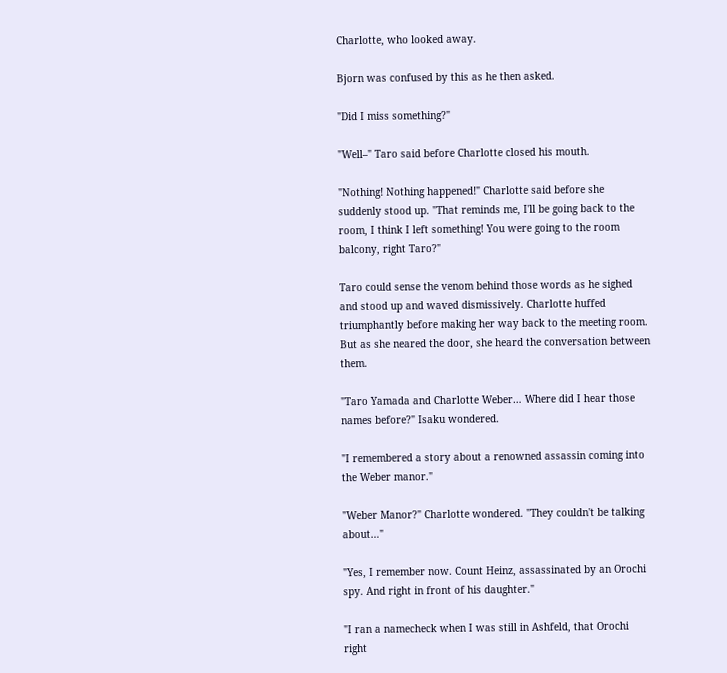Charlotte, who looked away.

Bjorn was confused by this as he then asked.

"Did I miss something?"

"Well–" Taro said before Charlotte closed his mouth.

"Nothing! Nothing happened!" Charlotte said before she suddenly stood up. "That reminds me, I'll be going back to the room, I think I left something! You were going to the room balcony, right Taro?"

Taro could sense the venom behind those words as he sighed and stood up and waved dismissively. Charlotte huffed triumphantly before making her way back to the meeting room. But as she neared the door, she heard the conversation between them.

"Taro Yamada and Charlotte Weber… Where did I hear those names before?" Isaku wondered.

"I remembered a story about a renowned assassin coming into the Weber manor."

"Weber Manor?" Charlotte wondered. "They couldn't be talking about…"

"Yes, I remember now. Count Heinz, assassinated by an Orochi spy. And right in front of his daughter."

"I ran a namecheck when I was still in Ashfeld, that Orochi right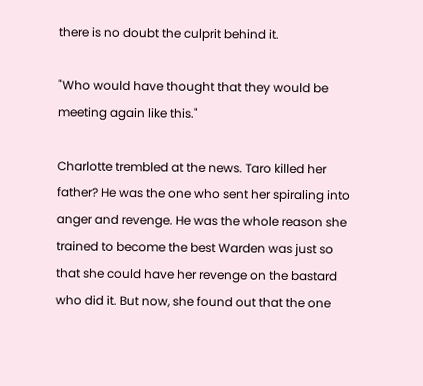there is no doubt the culprit behind it.

"Who would have thought that they would be meeting again like this."

Charlotte trembled at the news. Taro killed her father? He was the one who sent her spiraling into anger and revenge. He was the whole reason she trained to become the best Warden was just so that she could have her revenge on the bastard who did it. But now, she found out that the one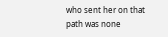who sent her on that path was none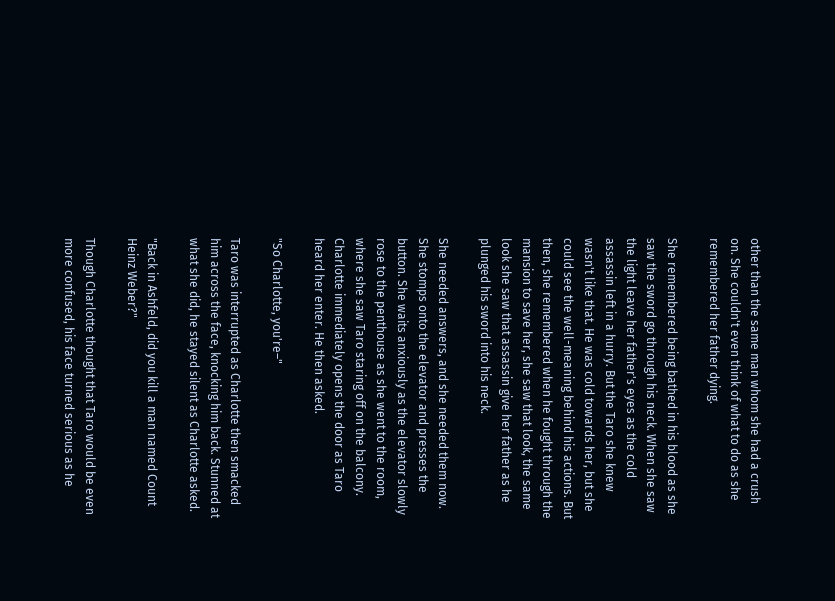other than the same man whom she had a crush on. She couldn't even think of what to do as she remembered her father dying.

She remembered being bathed in his blood as she saw the sword go through his neck. When she saw the light leave her father's eyes as the cold assassin left in a hurry. But the Taro she knew wasn't like that. He was cold towards her, but she could see the well-meaning behind his actions. But then, she remembered when he fought through the mansion to save her, she saw that look, the same look she saw that assassin give her father as he plunged his sword into his neck.

She needed answers, and she needed them now. She stomps onto the elevator and presses the button. She waits anxiously as the elevator slowly rose to the penthouse as she went to the room, where she saw Taro staring off on the balcony. Charlotte immediately opens the door as Taro heard her enter. He then asked.

"So Charlotte, you're–"

Taro was interrupted as Charlotte then smacked him across the face, knocking him back. Stunned at what she did, he stayed silent as Charlotte asked.

"Back in Ashfeld, did you kill a man named Count Heinz Weber?"

Though Charlotte thought that Taro would be even more confused, his face turned serious as he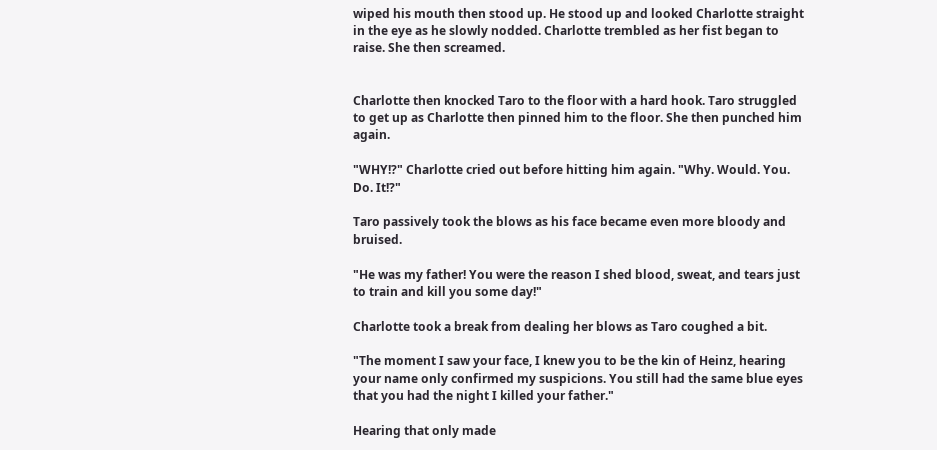wiped his mouth then stood up. He stood up and looked Charlotte straight in the eye as he slowly nodded. Charlotte trembled as her fist began to raise. She then screamed.


Charlotte then knocked Taro to the floor with a hard hook. Taro struggled to get up as Charlotte then pinned him to the floor. She then punched him again.

"WHY!?" Charlotte cried out before hitting him again. "Why. Would. You. Do. It!?"

Taro passively took the blows as his face became even more bloody and bruised.

"He was my father! You were the reason I shed blood, sweat, and tears just to train and kill you some day!"

Charlotte took a break from dealing her blows as Taro coughed a bit.

"The moment I saw your face, I knew you to be the kin of Heinz, hearing your name only confirmed my suspicions. You still had the same blue eyes that you had the night I killed your father."

Hearing that only made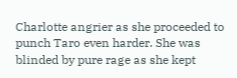Charlotte angrier as she proceeded to punch Taro even harder. She was blinded by pure rage as she kept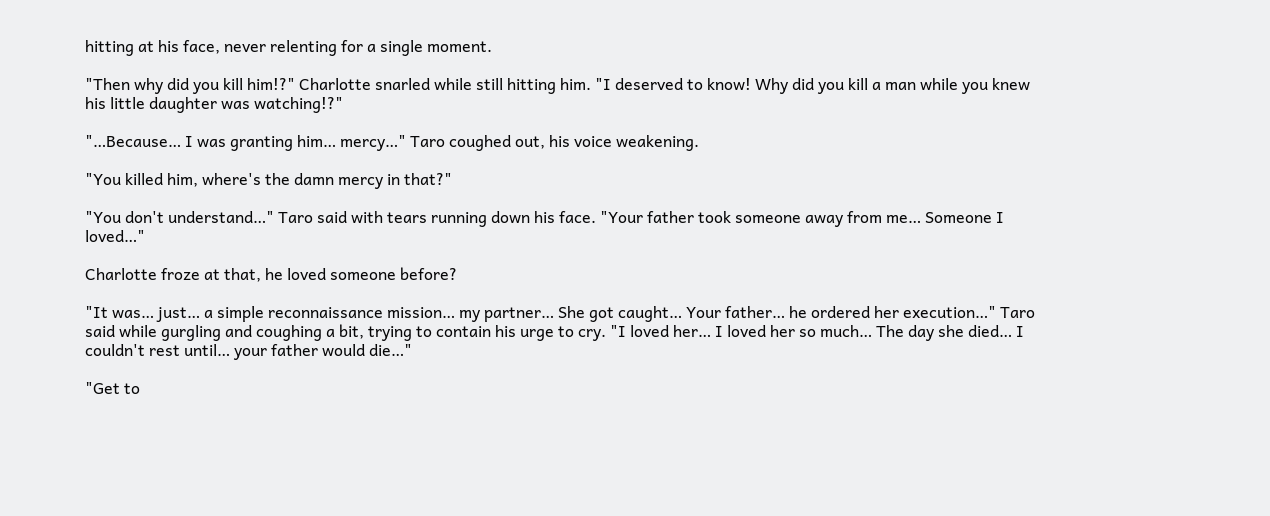hitting at his face, never relenting for a single moment.

"Then why did you kill him!?" Charlotte snarled while still hitting him. "I deserved to know! Why did you kill a man while you knew his little daughter was watching!?"

"…Because… I was granting him… mercy…" Taro coughed out, his voice weakening.

"You killed him, where's the damn mercy in that?"

"You don't understand…" Taro said with tears running down his face. "Your father took someone away from me… Someone I loved…"

Charlotte froze at that, he loved someone before?

"It was… just… a simple reconnaissance mission… my partner… She got caught… Your father… he ordered her execution…" Taro said while gurgling and coughing a bit, trying to contain his urge to cry. "I loved her… I loved her so much… The day she died… I couldn't rest until… your father would die…"

"Get to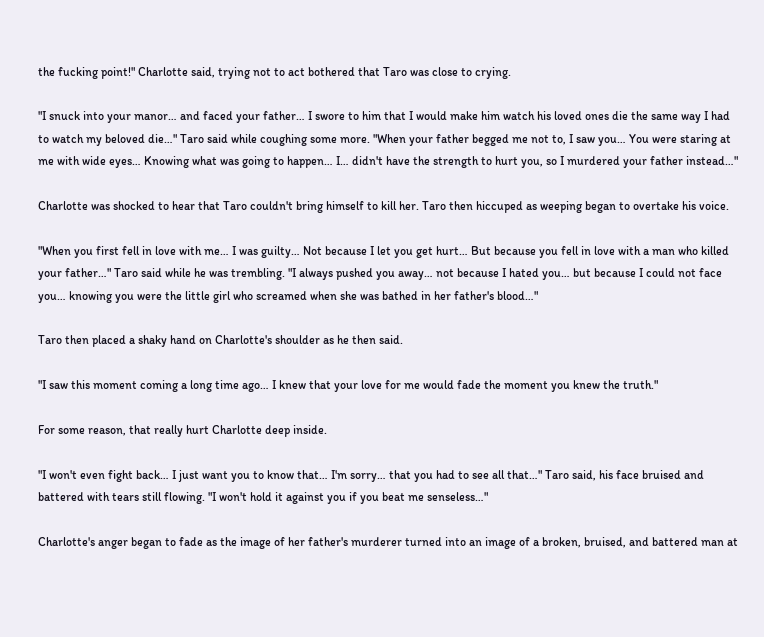the fucking point!" Charlotte said, trying not to act bothered that Taro was close to crying.

"I snuck into your manor… and faced your father… I swore to him that I would make him watch his loved ones die the same way I had to watch my beloved die…" Taro said while coughing some more. "When your father begged me not to, I saw you… You were staring at me with wide eyes… Knowing what was going to happen… I… didn't have the strength to hurt you, so I murdered your father instead…"

Charlotte was shocked to hear that Taro couldn't bring himself to kill her. Taro then hiccuped as weeping began to overtake his voice.

"When you first fell in love with me… I was guilty… Not because I let you get hurt… But because you fell in love with a man who killed your father…" Taro said while he was trembling. "I always pushed you away… not because I hated you… but because I could not face you… knowing you were the little girl who screamed when she was bathed in her father's blood…"

Taro then placed a shaky hand on Charlotte's shoulder as he then said.

"I saw this moment coming a long time ago… I knew that your love for me would fade the moment you knew the truth."

For some reason, that really hurt Charlotte deep inside.

"I won't even fight back… I just want you to know that… I'm sorry… that you had to see all that…" Taro said, his face bruised and battered with tears still flowing. "I won't hold it against you if you beat me senseless…"

Charlotte's anger began to fade as the image of her father's murderer turned into an image of a broken, bruised, and battered man at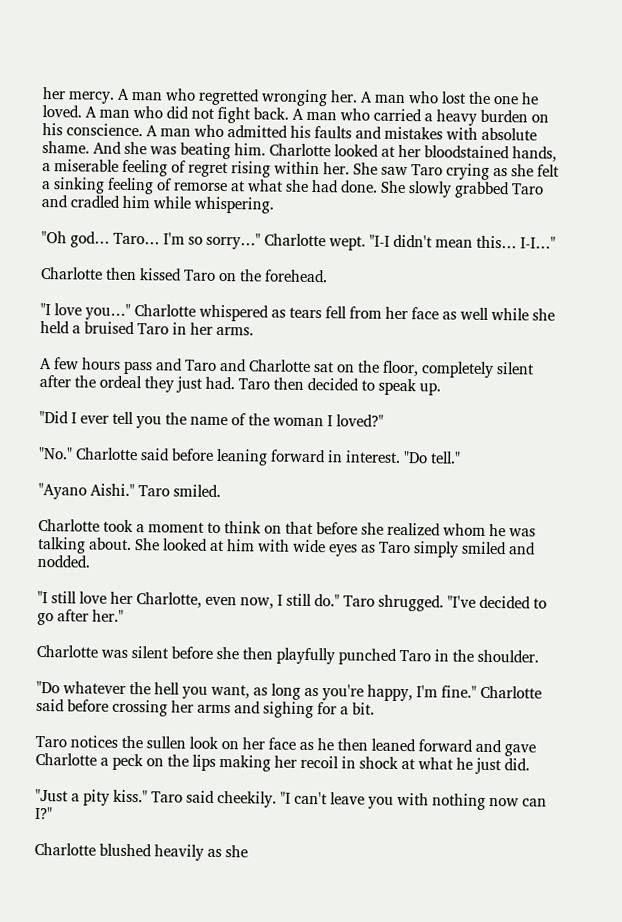her mercy. A man who regretted wronging her. A man who lost the one he loved. A man who did not fight back. A man who carried a heavy burden on his conscience. A man who admitted his faults and mistakes with absolute shame. And she was beating him. Charlotte looked at her bloodstained hands, a miserable feeling of regret rising within her. She saw Taro crying as she felt a sinking feeling of remorse at what she had done. She slowly grabbed Taro and cradled him while whispering.

"Oh god… Taro… I'm so sorry…" Charlotte wept. "I-I didn't mean this… I-I…"

Charlotte then kissed Taro on the forehead.

"I love you…" Charlotte whispered as tears fell from her face as well while she held a bruised Taro in her arms.

A few hours pass and Taro and Charlotte sat on the floor, completely silent after the ordeal they just had. Taro then decided to speak up.

"Did I ever tell you the name of the woman I loved?"

"No." Charlotte said before leaning forward in interest. "Do tell."

"Ayano Aishi." Taro smiled.

Charlotte took a moment to think on that before she realized whom he was talking about. She looked at him with wide eyes as Taro simply smiled and nodded.

"I still love her Charlotte, even now, I still do." Taro shrugged. "I've decided to go after her."

Charlotte was silent before she then playfully punched Taro in the shoulder.

"Do whatever the hell you want, as long as you're happy, I'm fine." Charlotte said before crossing her arms and sighing for a bit.

Taro notices the sullen look on her face as he then leaned forward and gave Charlotte a peck on the lips making her recoil in shock at what he just did.

"Just a pity kiss." Taro said cheekily. "I can't leave you with nothing now can I?"

Charlotte blushed heavily as she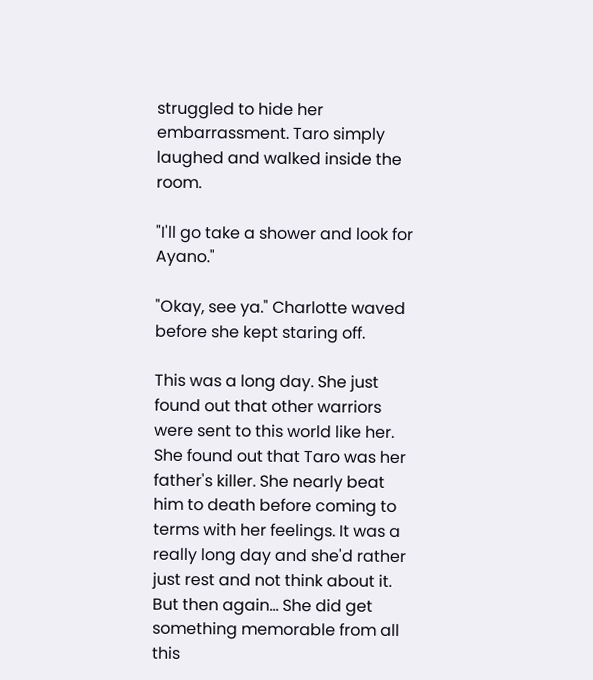struggled to hide her embarrassment. Taro simply laughed and walked inside the room.

"I'll go take a shower and look for Ayano."

"Okay, see ya." Charlotte waved before she kept staring off.

This was a long day. She just found out that other warriors were sent to this world like her. She found out that Taro was her father's killer. She nearly beat him to death before coming to terms with her feelings. It was a really long day and she'd rather just rest and not think about it. But then again… She did get something memorable from all this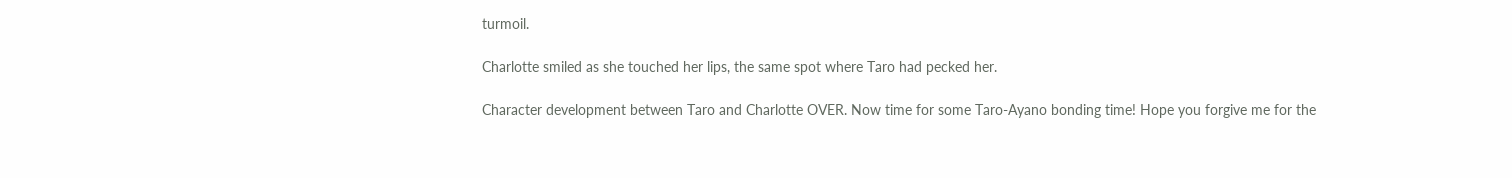turmoil.

Charlotte smiled as she touched her lips, the same spot where Taro had pecked her.

Character development between Taro and Charlotte OVER. Now time for some Taro-Ayano bonding time! Hope you forgive me for the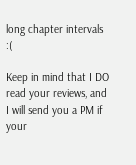long chapter intervals :(

Keep in mind that I DO read your reviews, and I will send you a PM if your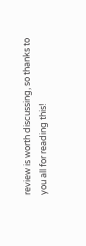review is worth discussing, so thanks to you all for reading this!